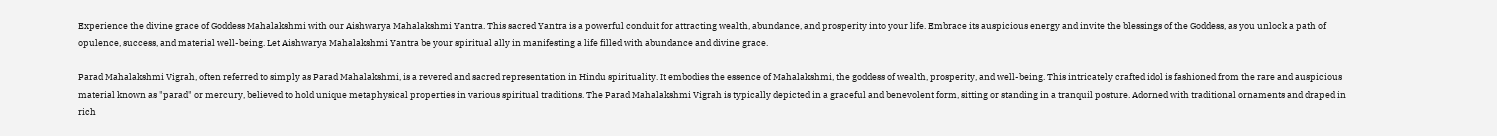Experience the divine grace of Goddess Mahalakshmi with our Aishwarya Mahalakshmi Yantra. This sacred Yantra is a powerful conduit for attracting wealth, abundance, and prosperity into your life. Embrace its auspicious energy and invite the blessings of the Goddess, as you unlock a path of opulence, success, and material well-being. Let Aishwarya Mahalakshmi Yantra be your spiritual ally in manifesting a life filled with abundance and divine grace.

Parad Mahalakshmi Vigrah, often referred to simply as Parad Mahalakshmi, is a revered and sacred representation in Hindu spirituality. It embodies the essence of Mahalakshmi, the goddess of wealth, prosperity, and well-being. This intricately crafted idol is fashioned from the rare and auspicious material known as "parad" or mercury, believed to hold unique metaphysical properties in various spiritual traditions. The Parad Mahalakshmi Vigrah is typically depicted in a graceful and benevolent form, sitting or standing in a tranquil posture. Adorned with traditional ornaments and draped in rich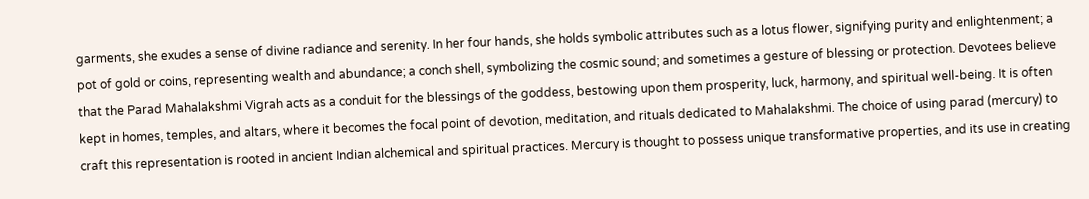garments, she exudes a sense of divine radiance and serenity. In her four hands, she holds symbolic attributes such as a lotus flower, signifying purity and enlightenment; a pot of gold or coins, representing wealth and abundance; a conch shell, symbolizing the cosmic sound; and sometimes a gesture of blessing or protection. Devotees believe that the Parad Mahalakshmi Vigrah acts as a conduit for the blessings of the goddess, bestowing upon them prosperity, luck, harmony, and spiritual well-being. It is often kept in homes, temples, and altars, where it becomes the focal point of devotion, meditation, and rituals dedicated to Mahalakshmi. The choice of using parad (mercury) to craft this representation is rooted in ancient Indian alchemical and spiritual practices. Mercury is thought to possess unique transformative properties, and its use in creating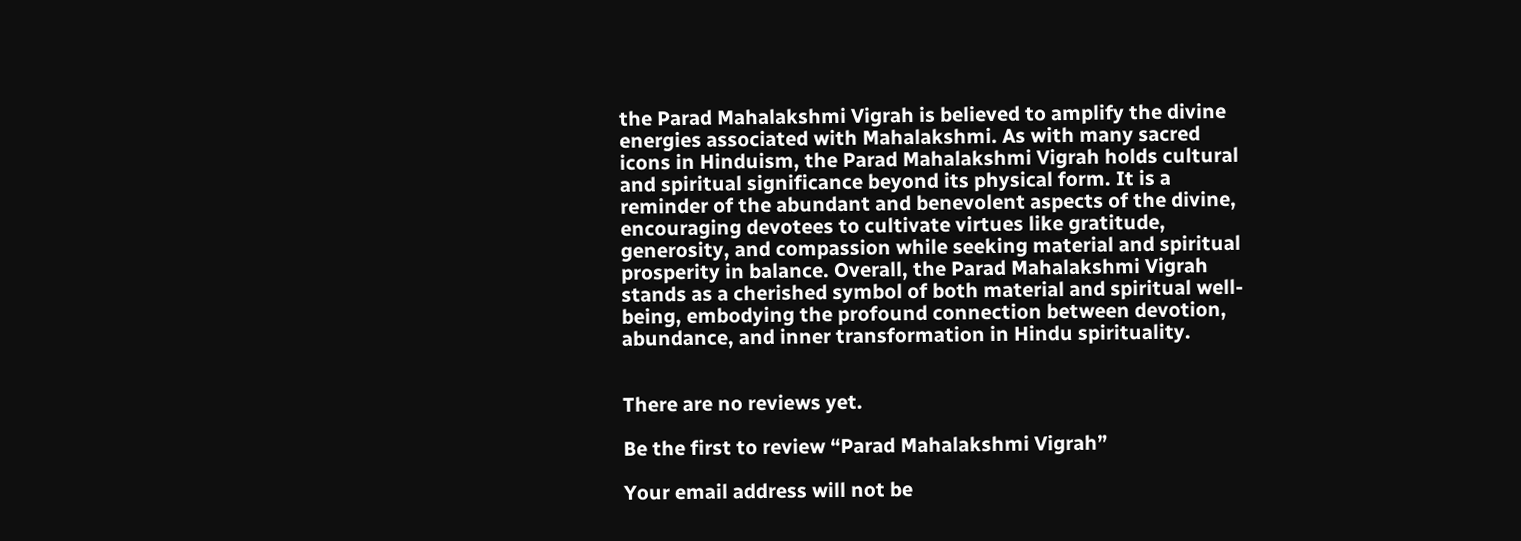the Parad Mahalakshmi Vigrah is believed to amplify the divine energies associated with Mahalakshmi. As with many sacred icons in Hinduism, the Parad Mahalakshmi Vigrah holds cultural and spiritual significance beyond its physical form. It is a reminder of the abundant and benevolent aspects of the divine, encouraging devotees to cultivate virtues like gratitude, generosity, and compassion while seeking material and spiritual prosperity in balance. Overall, the Parad Mahalakshmi Vigrah stands as a cherished symbol of both material and spiritual well-being, embodying the profound connection between devotion, abundance, and inner transformation in Hindu spirituality.


There are no reviews yet.

Be the first to review “Parad Mahalakshmi Vigrah”

Your email address will not be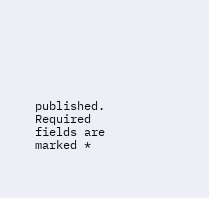published. Required fields are marked *